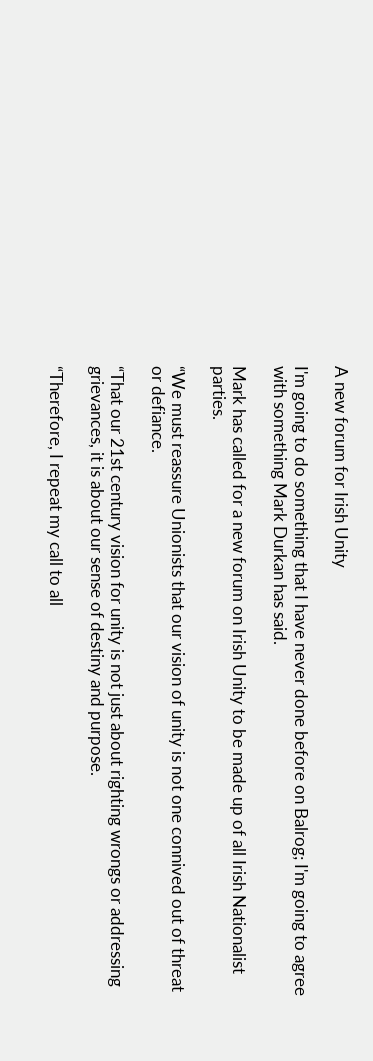A new forum for Irish Unity

I'm going to do something that I have never done before on Balrog; I'm going to agree with something Mark Durkan has said.

Mark has called for a new forum on Irish Unity to be made up of all Irish Nationalist parties.

“We must reassure Unionists that our vision of unity is not one connived out of threat or defiance.

“That our 21st century vision for unity is not just about righting wrongs or addressing grievances, it is about our sense of destiny and purpose.

“Therefore, I repeat my call to all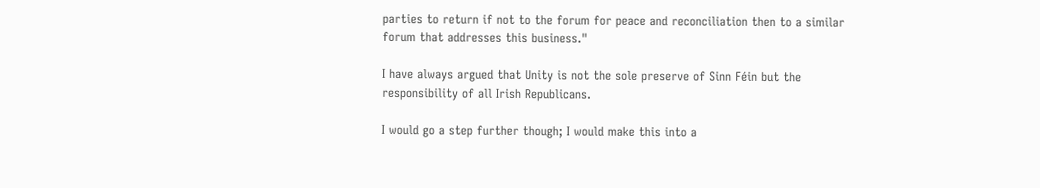parties to return if not to the forum for peace and reconciliation then to a similar forum that addresses this business."

I have always argued that Unity is not the sole preserve of Sinn Féin but the responsibility of all Irish Republicans.

I would go a step further though; I would make this into a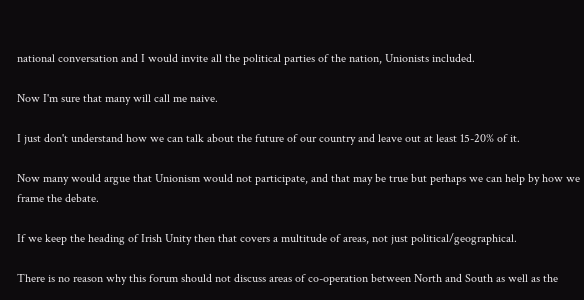national conversation and I would invite all the political parties of the nation, Unionists included.

Now I'm sure that many will call me naive.

I just don't understand how we can talk about the future of our country and leave out at least 15-20% of it.

Now many would argue that Unionism would not participate, and that may be true but perhaps we can help by how we frame the debate.

If we keep the heading of Irish Unity then that covers a multitude of areas, not just political/geographical.

There is no reason why this forum should not discuss areas of co-operation between North and South as well as the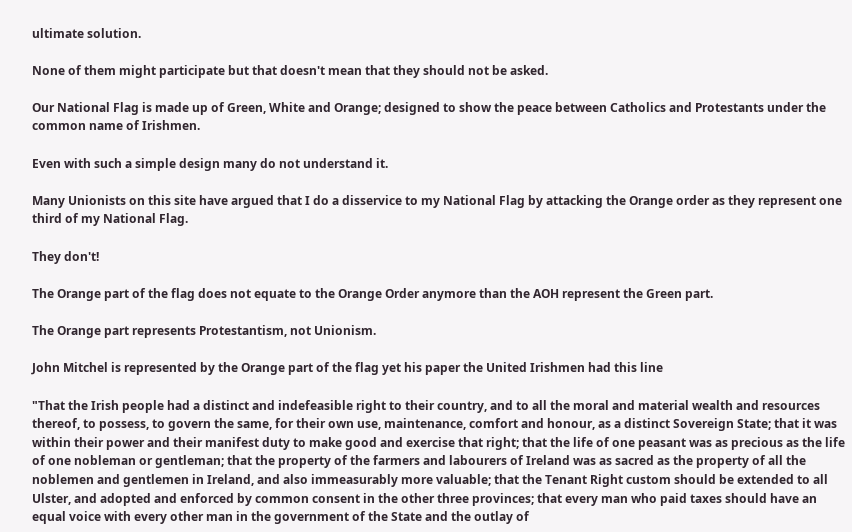ultimate solution.

None of them might participate but that doesn't mean that they should not be asked.

Our National Flag is made up of Green, White and Orange; designed to show the peace between Catholics and Protestants under the common name of Irishmen.

Even with such a simple design many do not understand it.

Many Unionists on this site have argued that I do a disservice to my National Flag by attacking the Orange order as they represent one third of my National Flag.

They don't!

The Orange part of the flag does not equate to the Orange Order anymore than the AOH represent the Green part.

The Orange part represents Protestantism, not Unionism.

John Mitchel is represented by the Orange part of the flag yet his paper the United Irishmen had this line

"That the Irish people had a distinct and indefeasible right to their country, and to all the moral and material wealth and resources thereof, to possess, to govern the same, for their own use, maintenance, comfort and honour, as a distinct Sovereign State; that it was within their power and their manifest duty to make good and exercise that right; that the life of one peasant was as precious as the life of one nobleman or gentleman; that the property of the farmers and labourers of Ireland was as sacred as the property of all the noblemen and gentlemen in Ireland, and also immeasurably more valuable; that the Tenant Right custom should be extended to all Ulster, and adopted and enforced by common consent in the other three provinces; that every man who paid taxes should have an equal voice with every other man in the government of the State and the outlay of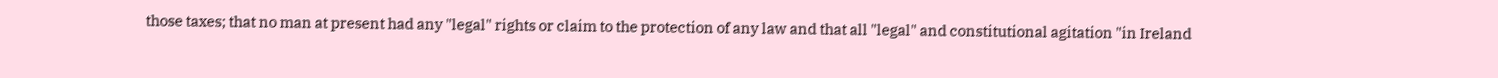those taxes; that no man at present had any "legal" rights or claim to the protection of any law and that all "legal" and constitutional agitation "in Ireland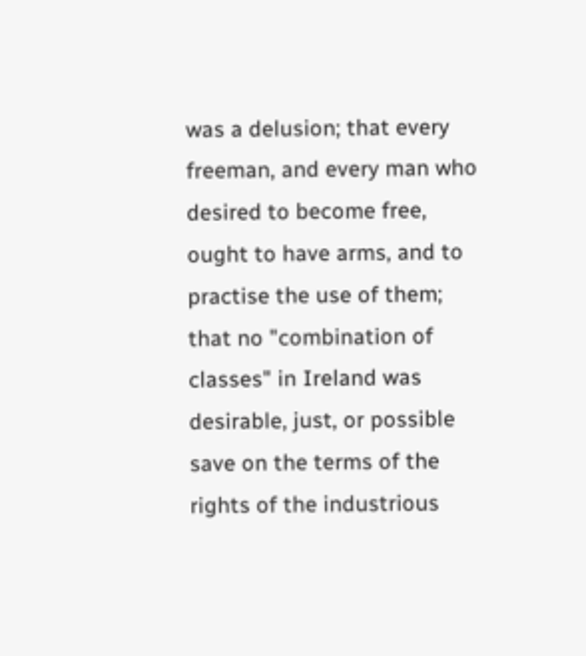was a delusion; that every freeman, and every man who desired to become free, ought to have arms, and to practise the use of them; that no "combination of classes" in Ireland was desirable, just, or possible save on the terms of the rights of the industrious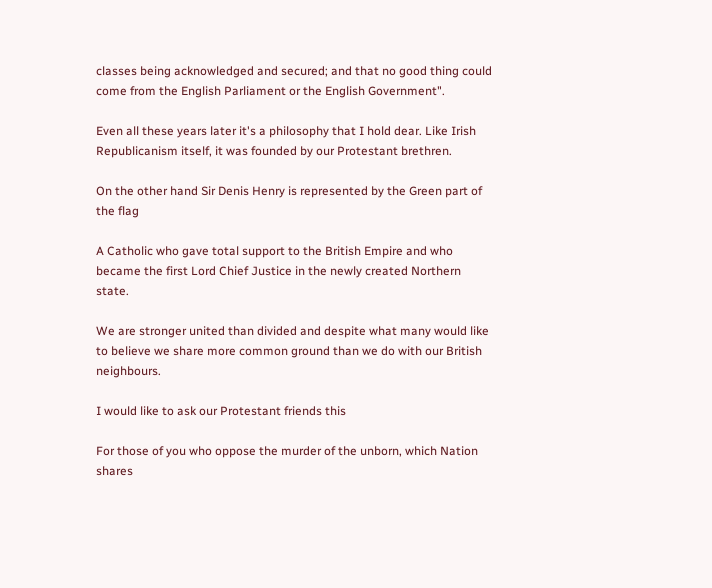classes being acknowledged and secured; and that no good thing could come from the English Parliament or the English Government".

Even all these years later it's a philosophy that I hold dear. Like Irish Republicanism itself, it was founded by our Protestant brethren.

On the other hand Sir Denis Henry is represented by the Green part of the flag

A Catholic who gave total support to the British Empire and who became the first Lord Chief Justice in the newly created Northern state.

We are stronger united than divided and despite what many would like to believe we share more common ground than we do with our British neighbours.

I would like to ask our Protestant friends this

For those of you who oppose the murder of the unborn, which Nation shares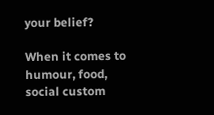your belief?

When it comes to humour, food, social custom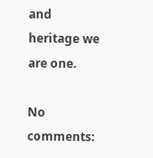and heritage we are one.

No comments: